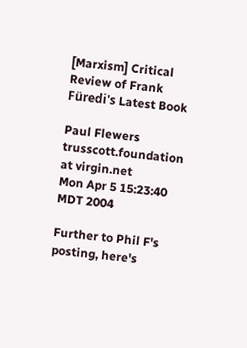[Marxism] Critical Review of Frank Füredi's Latest Book

Paul Flewers trusscott.foundation at virgin.net
Mon Apr 5 15:23:40 MDT 2004

Further to Phil F's posting, here's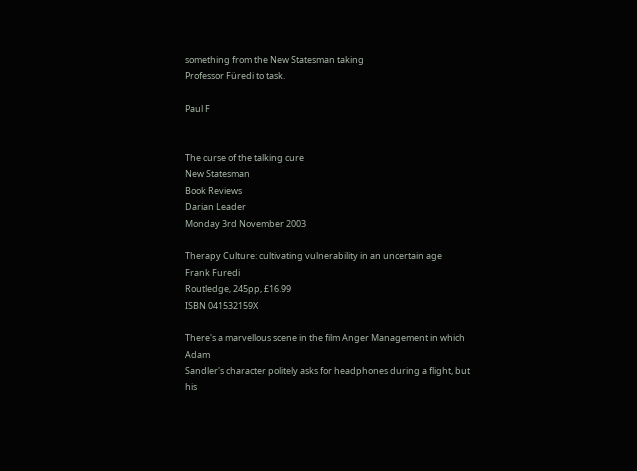something from the New Statesman taking
Professor Füredi to task.

Paul F


The curse of the talking cure
New Statesman
Book Reviews
Darian Leader
Monday 3rd November 2003

Therapy Culture: cultivating vulnerability in an uncertain age
Frank Furedi
Routledge, 245pp, £16.99
ISBN 041532159X

There's a marvellous scene in the film Anger Management in which Adam
Sandler's character politely asks for headphones during a flight, but his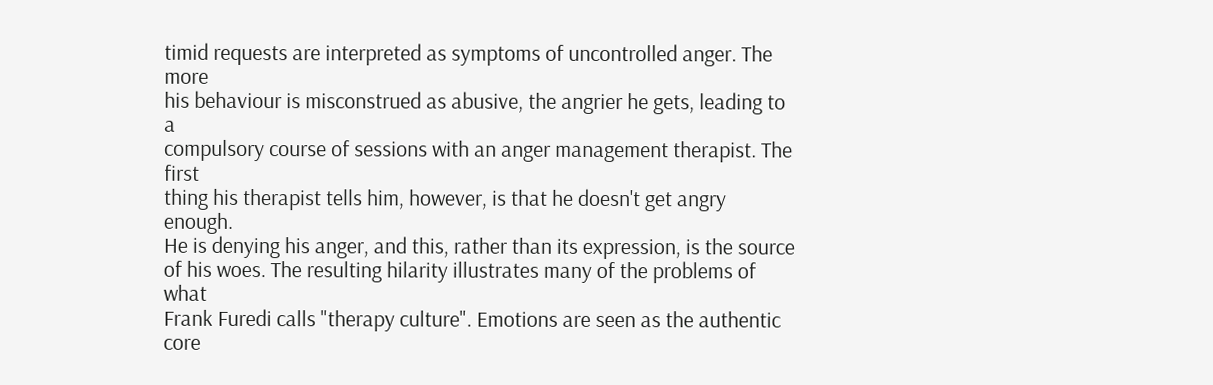timid requests are interpreted as symptoms of uncontrolled anger. The more
his behaviour is misconstrued as abusive, the angrier he gets, leading to a
compulsory course of sessions with an anger management therapist. The first
thing his therapist tells him, however, is that he doesn't get angry enough.
He is denying his anger, and this, rather than its expression, is the source
of his woes. The resulting hilarity illustrates many of the problems of what
Frank Furedi calls "therapy culture". Emotions are seen as the authentic
core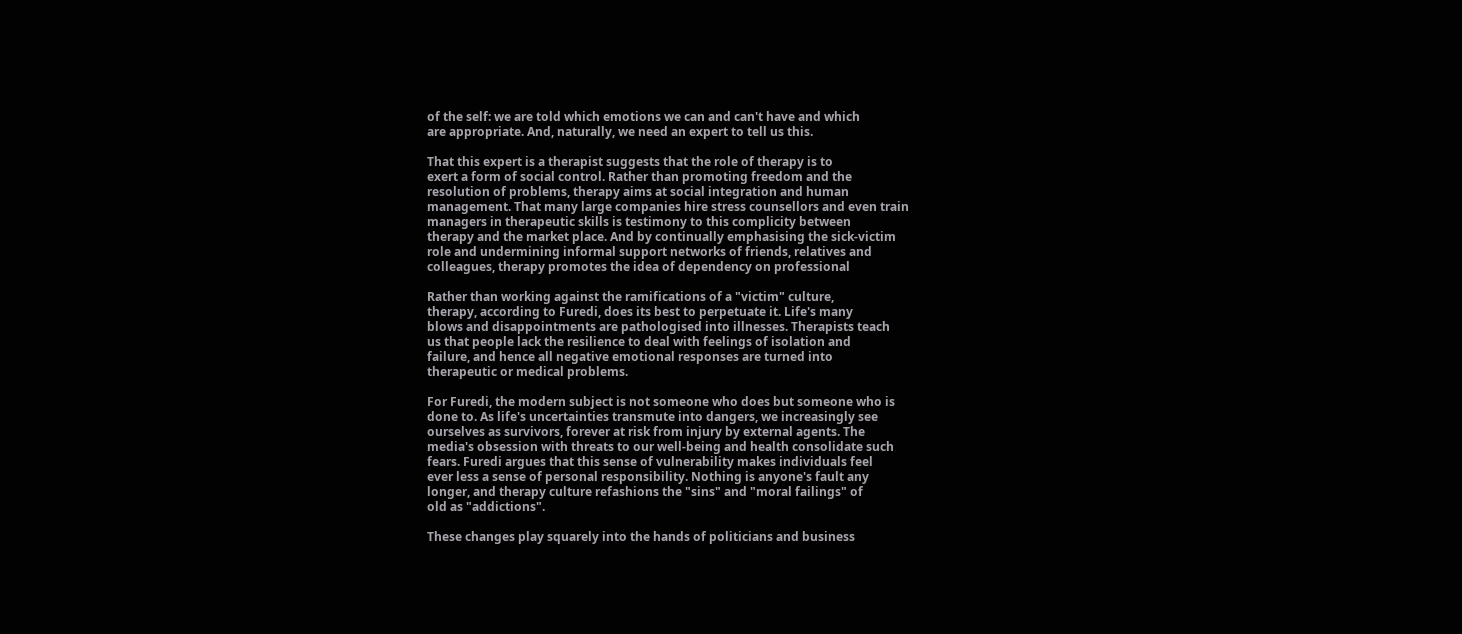of the self: we are told which emotions we can and can't have and which
are appropriate. And, naturally, we need an expert to tell us this.

That this expert is a therapist suggests that the role of therapy is to
exert a form of social control. Rather than promoting freedom and the
resolution of problems, therapy aims at social integration and human
management. That many large companies hire stress counsellors and even train
managers in therapeutic skills is testimony to this complicity between
therapy and the market place. And by continually emphasising the sick-victim
role and undermining informal support networks of friends, relatives and
colleagues, therapy promotes the idea of dependency on professional

Rather than working against the ramifications of a "victim" culture,
therapy, according to Furedi, does its best to perpetuate it. Life's many
blows and disappointments are pathologised into illnesses. Therapists teach
us that people lack the resilience to deal with feelings of isolation and
failure, and hence all negative emotional responses are turned into
therapeutic or medical problems.

For Furedi, the modern subject is not someone who does but someone who is
done to. As life's uncertainties transmute into dangers, we increasingly see
ourselves as survivors, forever at risk from injury by external agents. The
media's obsession with threats to our well-being and health consolidate such
fears. Furedi argues that this sense of vulnerability makes individuals feel
ever less a sense of personal responsibility. Nothing is anyone's fault any
longer, and therapy culture refashions the "sins" and "moral failings" of
old as "addictions".

These changes play squarely into the hands of politicians and business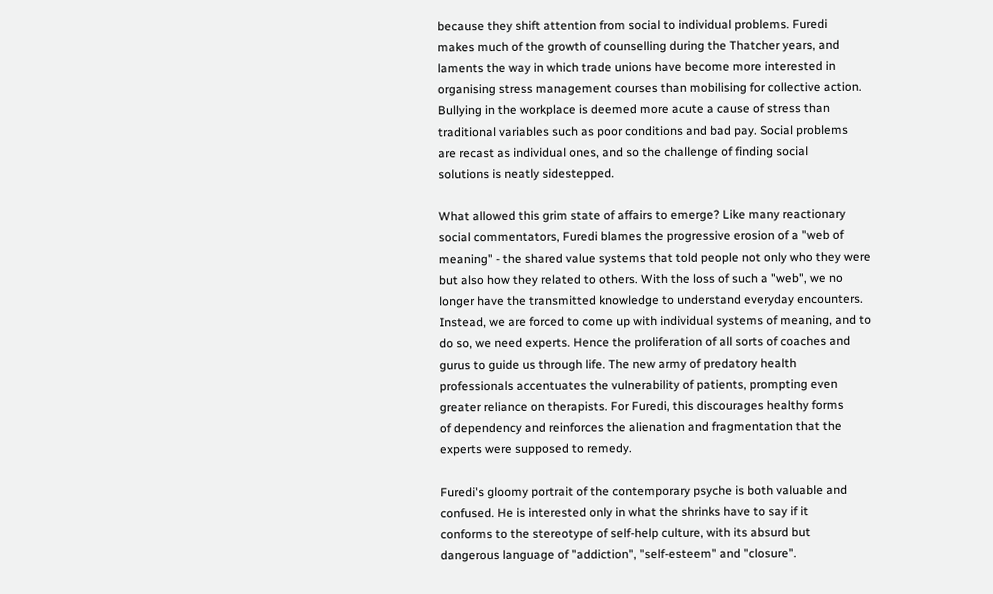because they shift attention from social to individual problems. Furedi
makes much of the growth of counselling during the Thatcher years, and
laments the way in which trade unions have become more interested in
organising stress management courses than mobilising for collective action.
Bullying in the workplace is deemed more acute a cause of stress than
traditional variables such as poor conditions and bad pay. Social problems
are recast as individual ones, and so the challenge of finding social
solutions is neatly sidestepped.

What allowed this grim state of affairs to emerge? Like many reactionary
social commentators, Furedi blames the progressive erosion of a "web of
meaning" - the shared value systems that told people not only who they were
but also how they related to others. With the loss of such a "web", we no
longer have the transmitted knowledge to understand everyday encounters.
Instead, we are forced to come up with individual systems of meaning, and to
do so, we need experts. Hence the proliferation of all sorts of coaches and
gurus to guide us through life. The new army of predatory health
professionals accentuates the vulnerability of patients, prompting even
greater reliance on therapists. For Furedi, this discourages healthy forms
of dependency and reinforces the alienation and fragmentation that the
experts were supposed to remedy.

Furedi's gloomy portrait of the contemporary psyche is both valuable and
confused. He is interested only in what the shrinks have to say if it
conforms to the stereotype of self-help culture, with its absurd but
dangerous language of "addiction", "self-esteem" and "closure".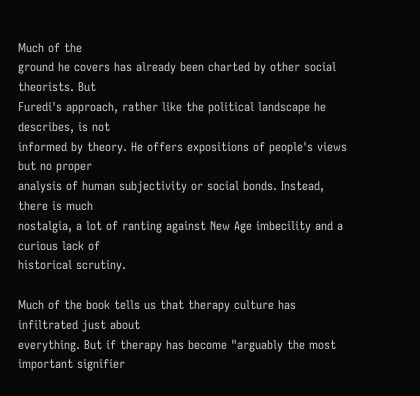Much of the
ground he covers has already been charted by other social theorists. But
Furedi's approach, rather like the political landscape he describes, is not
informed by theory. He offers expositions of people's views but no proper
analysis of human subjectivity or social bonds. Instead, there is much
nostalgia, a lot of ranting against New Age imbecility and a curious lack of
historical scrutiny.

Much of the book tells us that therapy culture has infiltrated just about
everything. But if therapy has become "arguably the most important signifier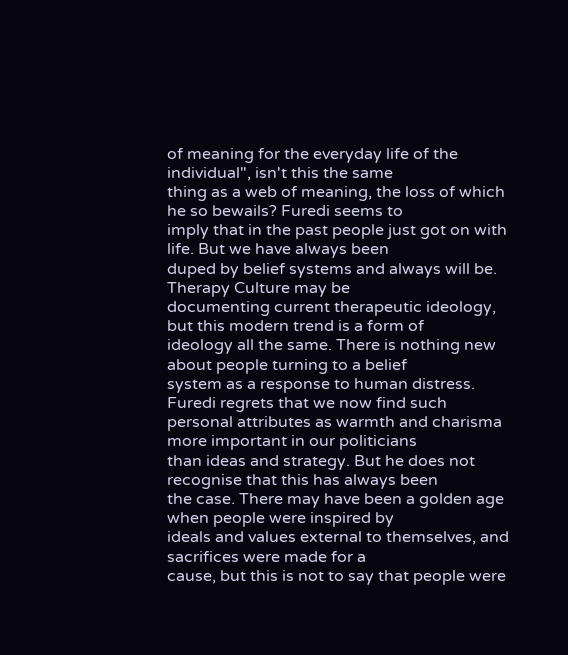of meaning for the everyday life of the individual", isn't this the same
thing as a web of meaning, the loss of which he so bewails? Furedi seems to
imply that in the past people just got on with life. But we have always been
duped by belief systems and always will be. Therapy Culture may be
documenting current therapeutic ideology, but this modern trend is a form of
ideology all the same. There is nothing new about people turning to a belief
system as a response to human distress. Furedi regrets that we now find such
personal attributes as warmth and charisma more important in our politicians
than ideas and strategy. But he does not recognise that this has always been
the case. There may have been a golden age when people were inspired by
ideals and values external to themselves, and sacrifices were made for a
cause, but this is not to say that people were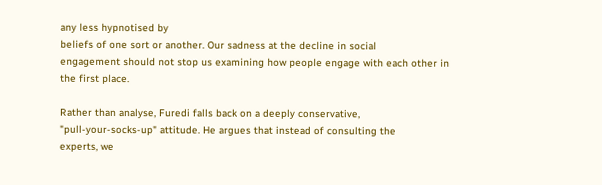any less hypnotised by
beliefs of one sort or another. Our sadness at the decline in social
engagement should not stop us examining how people engage with each other in
the first place.

Rather than analyse, Furedi falls back on a deeply conservative,
"pull-your-socks-up" attitude. He argues that instead of consulting the
experts, we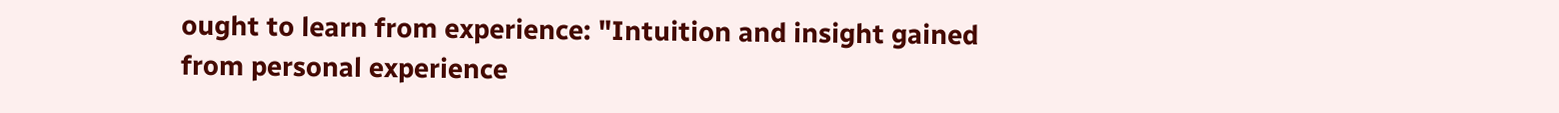ought to learn from experience: "Intuition and insight gained
from personal experience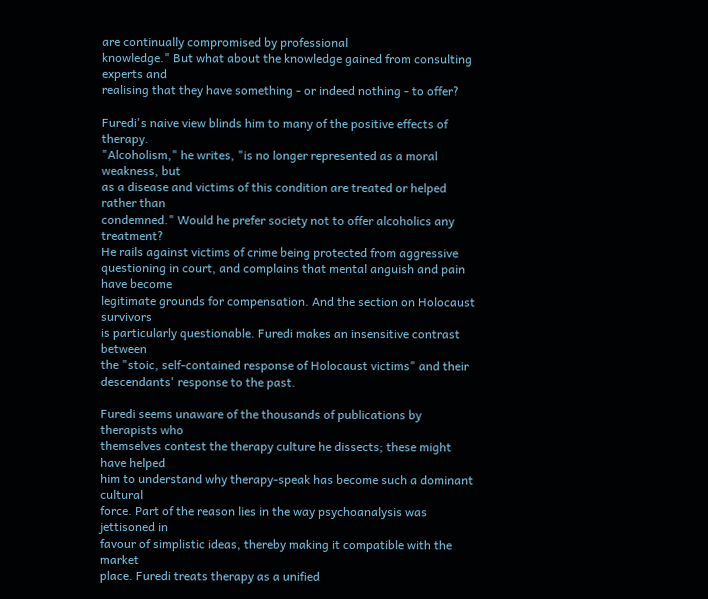are continually compromised by professional
knowledge." But what about the knowledge gained from consulting experts and
realising that they have something - or indeed nothing - to offer?

Furedi's naive view blinds him to many of the positive effects of therapy.
"Alcoholism," he writes, "is no longer represented as a moral weakness, but
as a disease and victims of this condition are treated or helped rather than
condemned." Would he prefer society not to offer alcoholics any treatment?
He rails against victims of crime being protected from aggressive
questioning in court, and complains that mental anguish and pain have become
legitimate grounds for compensation. And the section on Holocaust survivors
is particularly questionable. Furedi makes an insensitive contrast between
the "stoic, self-contained response of Holocaust victims" and their
descendants' response to the past.

Furedi seems unaware of the thousands of publications by therapists who
themselves contest the therapy culture he dissects; these might have helped
him to understand why therapy-speak has become such a dominant cultural
force. Part of the reason lies in the way psychoanalysis was jettisoned in
favour of simplistic ideas, thereby making it compatible with the market
place. Furedi treats therapy as a unified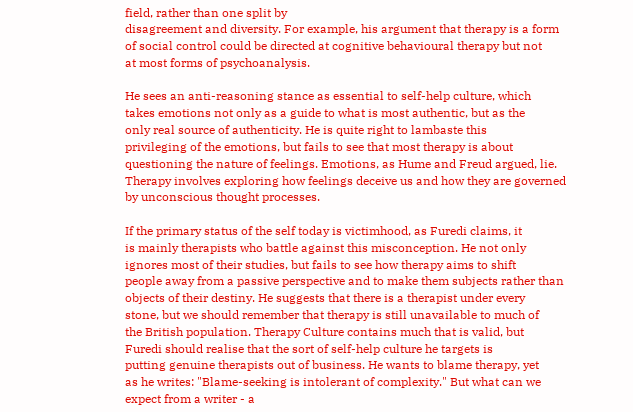field, rather than one split by
disagreement and diversity. For example, his argument that therapy is a form
of social control could be directed at cognitive behavioural therapy but not
at most forms of psychoanalysis.

He sees an anti-reasoning stance as essential to self-help culture, which
takes emotions not only as a guide to what is most authentic, but as the
only real source of authenticity. He is quite right to lambaste this
privileging of the emotions, but fails to see that most therapy is about
questioning the nature of feelings. Emotions, as Hume and Freud argued, lie.
Therapy involves exploring how feelings deceive us and how they are governed
by unconscious thought processes.

If the primary status of the self today is victimhood, as Furedi claims, it
is mainly therapists who battle against this misconception. He not only
ignores most of their studies, but fails to see how therapy aims to shift
people away from a passive perspective and to make them subjects rather than
objects of their destiny. He suggests that there is a therapist under every
stone, but we should remember that therapy is still unavailable to much of
the British population. Therapy Culture contains much that is valid, but
Furedi should realise that the sort of self-help culture he targets is
putting genuine therapists out of business. He wants to blame therapy, yet
as he writes: "Blame-seeking is intolerant of complexity." But what can we
expect from a writer - a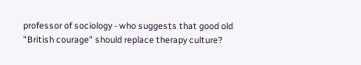professor of sociology - who suggests that good old
"British courage" should replace therapy culture?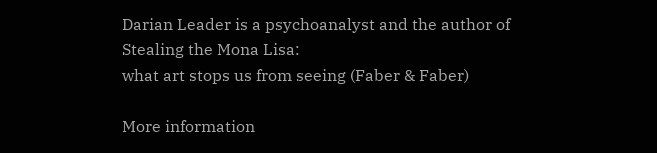Darian Leader is a psychoanalyst and the author of Stealing the Mona Lisa:
what art stops us from seeing (Faber & Faber)

More information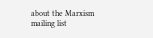about the Marxism mailing list